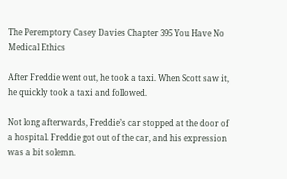The Peremptory Casey Davies Chapter 395 You Have No Medical Ethics

After Freddie went out, he took a taxi. When Scott saw it, he quickly took a taxi and followed.

Not long afterwards, Freddie’s car stopped at the door of a hospital. Freddie got out of the car, and his expression was a bit solemn.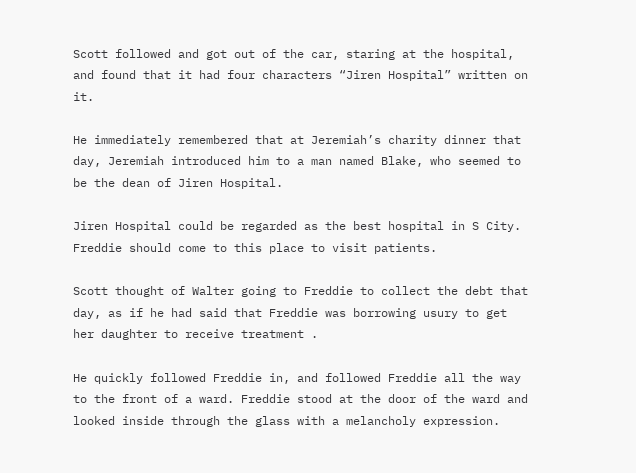Scott followed and got out of the car, staring at the hospital, and found that it had four characters “Jiren Hospital” written on it.

He immediately remembered that at Jeremiah’s charity dinner that day, Jeremiah introduced him to a man named Blake, who seemed to be the dean of Jiren Hospital.

Jiren Hospital could be regarded as the best hospital in S City. Freddie should come to this place to visit patients.

Scott thought of Walter going to Freddie to collect the debt that day, as if he had said that Freddie was borrowing usury to get her daughter to receive treatment .

He quickly followed Freddie in, and followed Freddie all the way to the front of a ward. Freddie stood at the door of the ward and looked inside through the glass with a melancholy expression.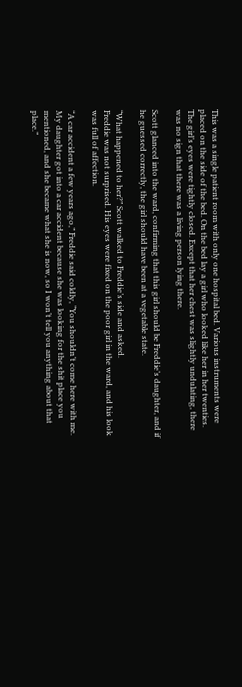This was a single patient room with only one hospital bed. Various instruments were placed on the side of the bed. On the bed lay a girl who looked like her in her twenties. The girl’s eyes were tightly closed. Except that her chest was slightly undulating, there was no sign that there was a living person lying there.

Scott glanced into the ward, confirming that this girl should be Freddie’s daughter, and if he guessed correctly, the girl should have been at a vegetable state.

“What happened to her?” Scott walked to Freddie’s side and asked.
Freddie was not surprised. His eyes were fixed on the poor girl in the ward, and his look was full of affection.

“A car accident a few years ago,” Freddie said coldly, “You shouldn’t come here with me. My daughter got into a car accident because she was looking for the shit place you mentioned, and she became what she is now, so I won’t tell you anything about that place.”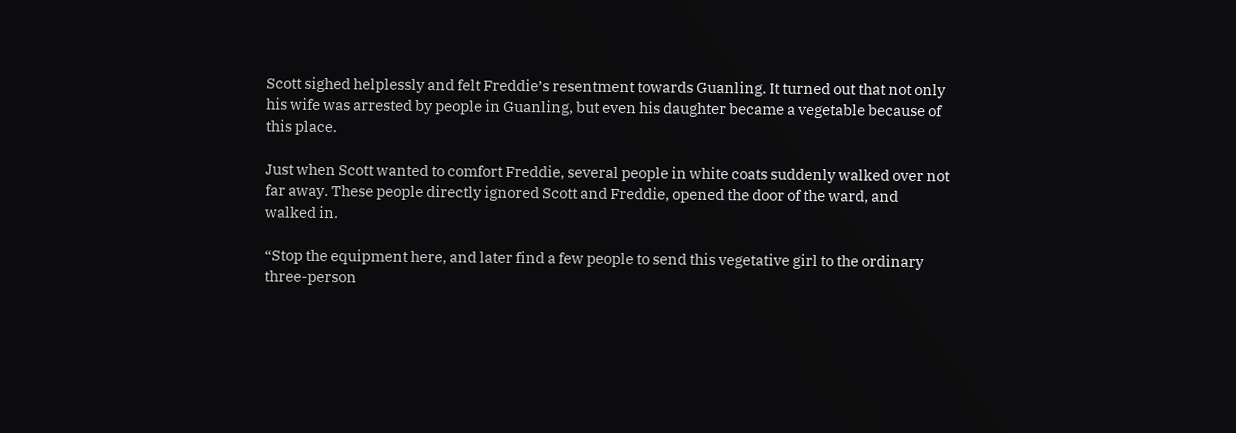Scott sighed helplessly and felt Freddie’s resentment towards Guanling. It turned out that not only his wife was arrested by people in Guanling, but even his daughter became a vegetable because of this place.

Just when Scott wanted to comfort Freddie, several people in white coats suddenly walked over not far away. These people directly ignored Scott and Freddie, opened the door of the ward, and walked in.

“Stop the equipment here, and later find a few people to send this vegetative girl to the ordinary three-person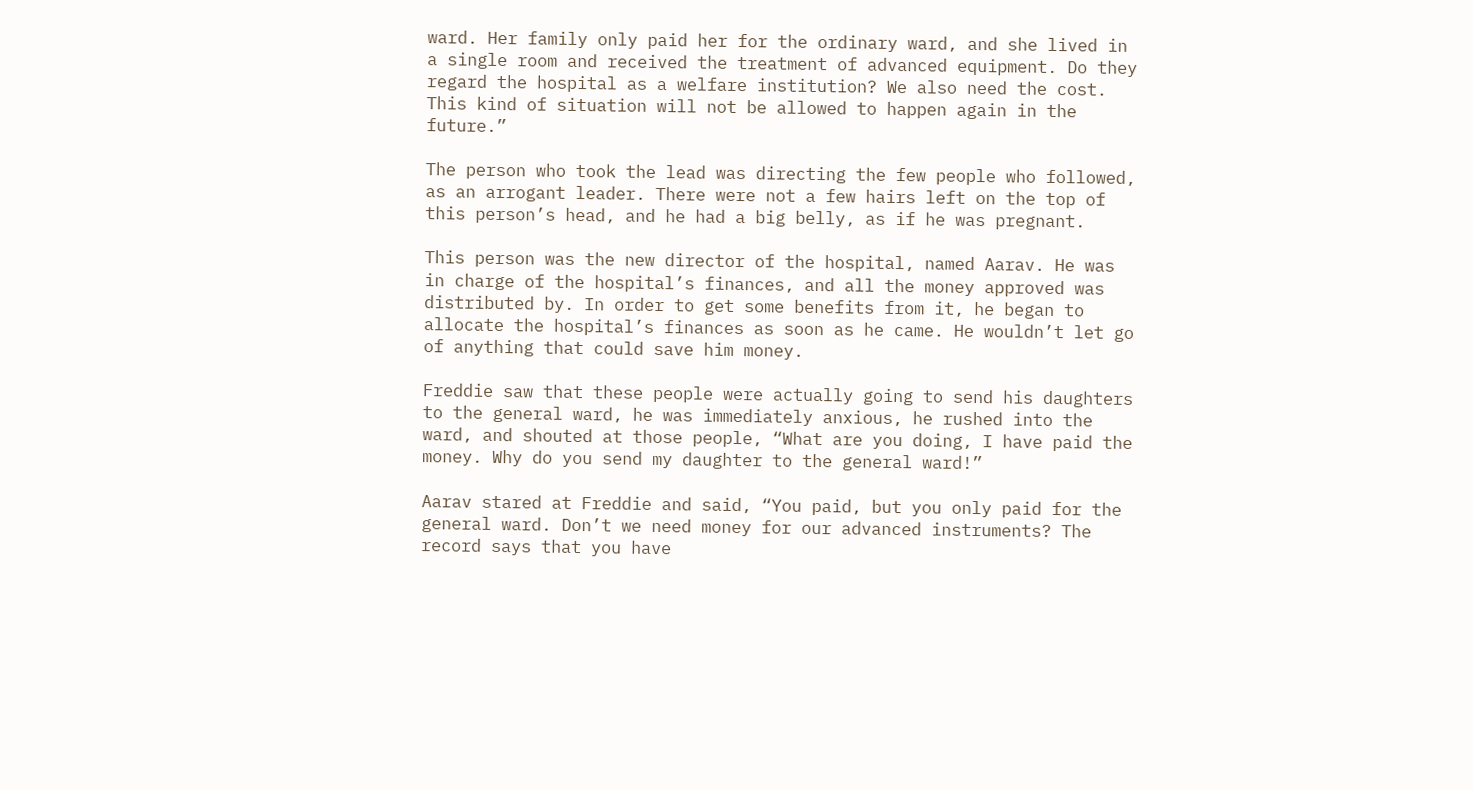ward. Her family only paid her for the ordinary ward, and she lived in a single room and received the treatment of advanced equipment. Do they regard the hospital as a welfare institution? We also need the cost. This kind of situation will not be allowed to happen again in the future.”

The person who took the lead was directing the few people who followed, as an arrogant leader. There were not a few hairs left on the top of this person’s head, and he had a big belly, as if he was pregnant.

This person was the new director of the hospital, named Aarav. He was in charge of the hospital’s finances, and all the money approved was distributed by. In order to get some benefits from it, he began to allocate the hospital’s finances as soon as he came. He wouldn’t let go of anything that could save him money.

Freddie saw that these people were actually going to send his daughters to the general ward, he was immediately anxious, he rushed into the ward, and shouted at those people, “What are you doing, I have paid the money. Why do you send my daughter to the general ward!”

Aarav stared at Freddie and said, “You paid, but you only paid for the general ward. Don’t we need money for our advanced instruments? The record says that you have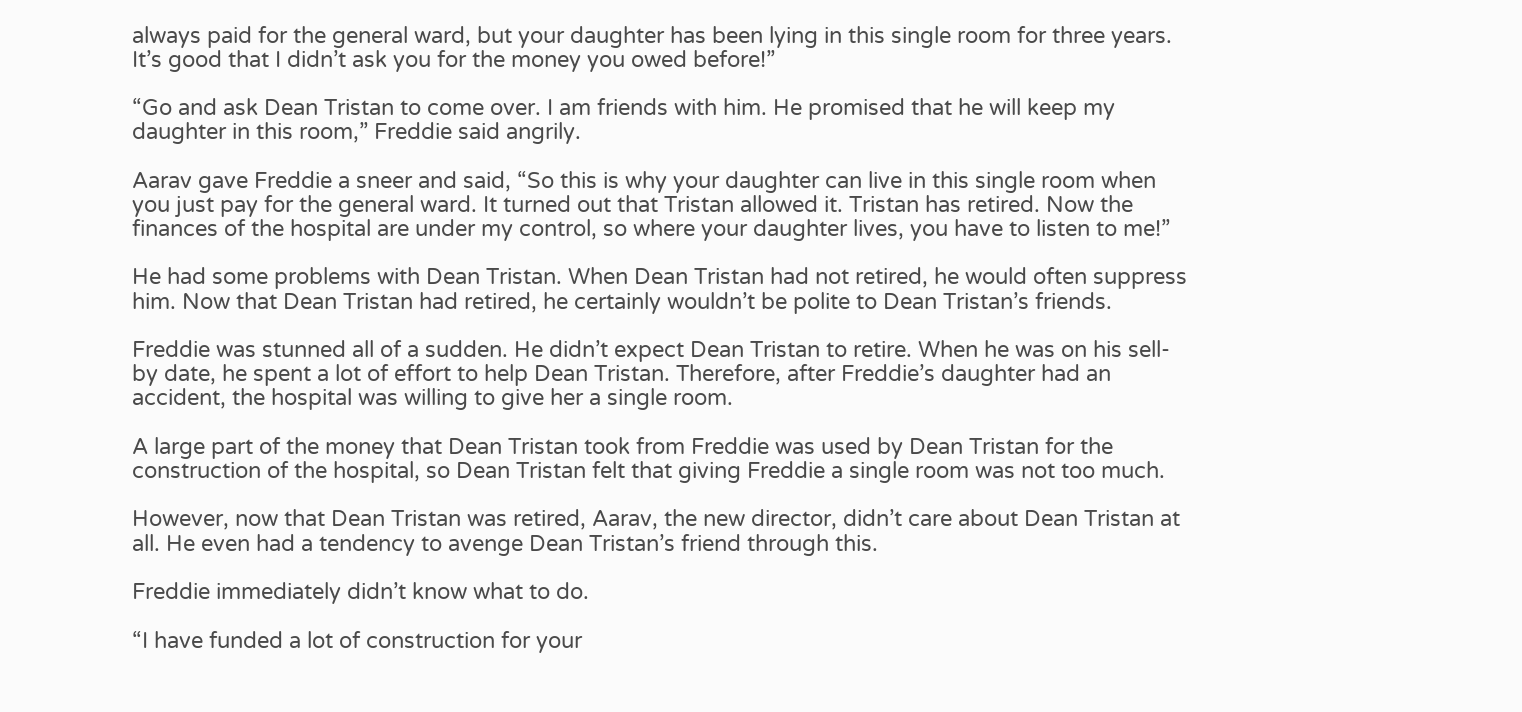always paid for the general ward, but your daughter has been lying in this single room for three years. It’s good that I didn’t ask you for the money you owed before!”

“Go and ask Dean Tristan to come over. I am friends with him. He promised that he will keep my daughter in this room,” Freddie said angrily.

Aarav gave Freddie a sneer and said, “So this is why your daughter can live in this single room when you just pay for the general ward. It turned out that Tristan allowed it. Tristan has retired. Now the finances of the hospital are under my control, so where your daughter lives, you have to listen to me!”

He had some problems with Dean Tristan. When Dean Tristan had not retired, he would often suppress him. Now that Dean Tristan had retired, he certainly wouldn’t be polite to Dean Tristan’s friends.

Freddie was stunned all of a sudden. He didn’t expect Dean Tristan to retire. When he was on his sell-by date, he spent a lot of effort to help Dean Tristan. Therefore, after Freddie’s daughter had an accident, the hospital was willing to give her a single room.

A large part of the money that Dean Tristan took from Freddie was used by Dean Tristan for the construction of the hospital, so Dean Tristan felt that giving Freddie a single room was not too much.

However, now that Dean Tristan was retired, Aarav, the new director, didn’t care about Dean Tristan at all. He even had a tendency to avenge Dean Tristan’s friend through this.

Freddie immediately didn’t know what to do.

“I have funded a lot of construction for your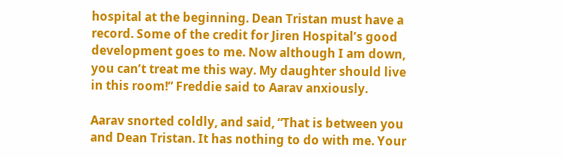hospital at the beginning. Dean Tristan must have a record. Some of the credit for Jiren Hospital’s good development goes to me. Now although I am down, you can’t treat me this way. My daughter should live in this room!” Freddie said to Aarav anxiously.

Aarav snorted coldly, and said, “That is between you and Dean Tristan. It has nothing to do with me. Your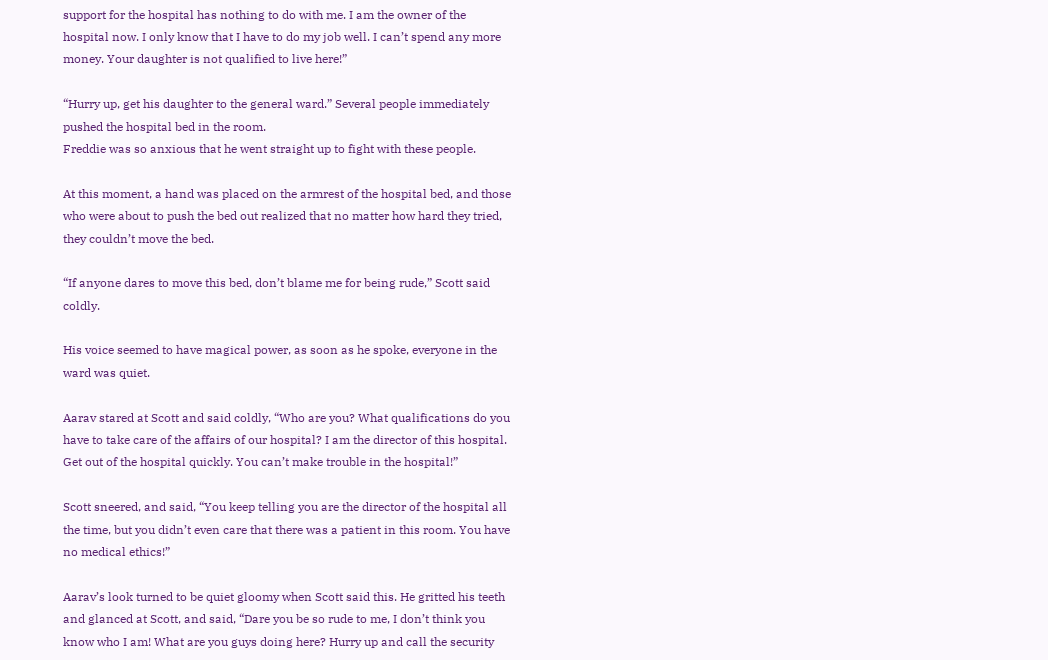support for the hospital has nothing to do with me. I am the owner of the hospital now. I only know that I have to do my job well. I can’t spend any more money. Your daughter is not qualified to live here!”

“Hurry up, get his daughter to the general ward.” Several people immediately pushed the hospital bed in the room.
Freddie was so anxious that he went straight up to fight with these people.

At this moment, a hand was placed on the armrest of the hospital bed, and those who were about to push the bed out realized that no matter how hard they tried, they couldn’t move the bed.

“If anyone dares to move this bed, don’t blame me for being rude,” Scott said coldly.

His voice seemed to have magical power, as soon as he spoke, everyone in the ward was quiet.

Aarav stared at Scott and said coldly, “Who are you? What qualifications do you have to take care of the affairs of our hospital? I am the director of this hospital. Get out of the hospital quickly. You can’t make trouble in the hospital!”

Scott sneered, and said, “You keep telling you are the director of the hospital all the time, but you didn’t even care that there was a patient in this room. You have no medical ethics!”

Aarav’s look turned to be quiet gloomy when Scott said this. He gritted his teeth and glanced at Scott, and said, “Dare you be so rude to me, I don’t think you know who I am! What are you guys doing here? Hurry up and call the security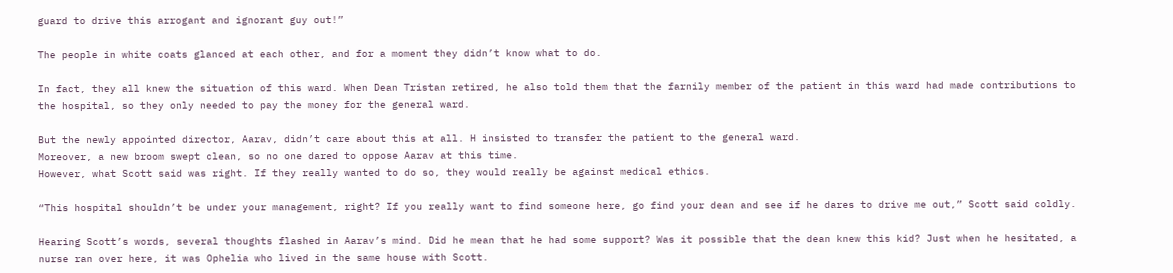guard to drive this arrogant and ignorant guy out!”

The people in white coats glanced at each other, and for a moment they didn’t know what to do.

In fact, they all knew the situation of this ward. When Dean Tristan retired, he also told them that the farnily member of the patient in this ward had made contributions to the hospital, so they only needed to pay the money for the general ward.

But the newly appointed director, Aarav, didn’t care about this at all. H insisted to transfer the patient to the general ward.
Moreover, a new broom swept clean, so no one dared to oppose Aarav at this time.
However, what Scott said was right. If they really wanted to do so, they would really be against medical ethics.

“This hospital shouldn’t be under your management, right? If you really want to find someone here, go find your dean and see if he dares to drive me out,” Scott said coldly.

Hearing Scott’s words, several thoughts flashed in Aarav’s mind. Did he mean that he had some support? Was it possible that the dean knew this kid? Just when he hesitated, a nurse ran over here, it was Ophelia who lived in the same house with Scott.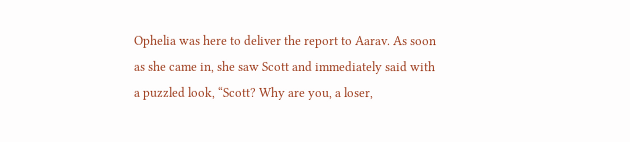Ophelia was here to deliver the report to Aarav. As soon as she came in, she saw Scott and immediately said with a puzzled look, “Scott? Why are you, a loser,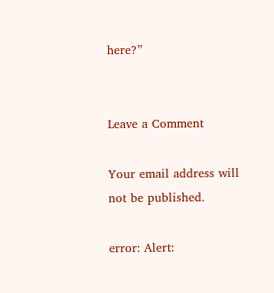here?”


Leave a Comment

Your email address will not be published.

error: Alert: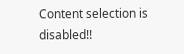Content selection is disabled!!